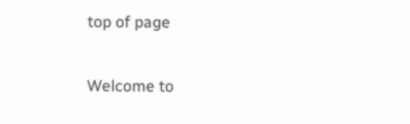top of page

Welcome to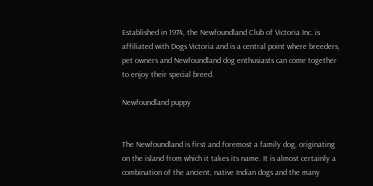Established in 1974, the Newfoundland Club of Victoria Inc. is affiliated with Dogs Victoria and is a central point where breeders, pet owners and Newfoundland dog enthusiasts can come together to enjoy their special breed.

Newfoundland puppy


The Newfoundland is first and foremost a family dog, originating on the island from which it takes its name. It is almost certainly a combination of the ancient, native Indian dogs and the many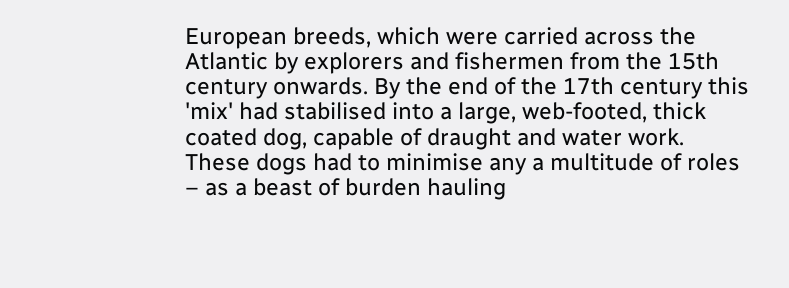European breeds, which were carried across the Atlantic by explorers and fishermen from the 15th century onwards. By the end of the 17th century this 'mix' had stabilised into a large, web-footed, thick coated dog, capable of draught and water work.  These dogs had to minimise any a multitude of roles – as a beast of burden hauling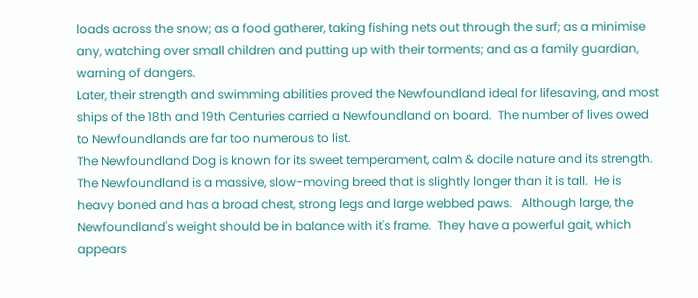loads across the snow; as a food gatherer, taking fishing nets out through the surf; as a minimise any, watching over small children and putting up with their torments; and as a family guardian, warning of dangers.
Later, their strength and swimming abilities proved the Newfoundland ideal for lifesaving, and most ships of the 18th and 19th Centuries carried a Newfoundland on board.  The number of lives owed to Newfoundlands are far too numerous to list.
The Newfoundland Dog is known for its sweet temperament, calm & docile nature and its strength.  The Newfoundland is a massive, slow-moving breed that is slightly longer than it is tall.  He is heavy boned and has a broad chest, strong legs and large webbed paws.   Although large, the Newfoundland's weight should be in balance with it's frame.  They have a powerful gait, which appears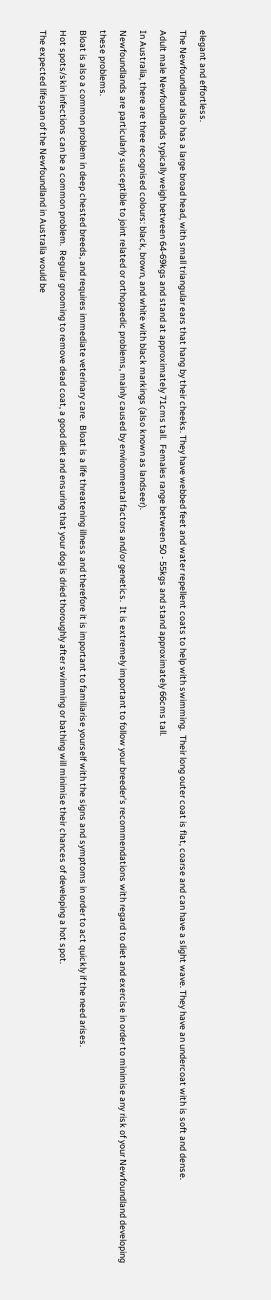elegant and effortless.
The Newfoundland also has a large broad head, with small triangular ears that hang by their cheeks. They have webbed feet and water repellent coats to help with swimming.  Their long outer coat is flat, coarse and can have a slight wave. They have an undercoat with is soft and dense.
Adult male Newfoundlands typically weigh between 64-69kgs and stand at approximately 71cms tall.  Females range between 50 - 55kgs and stand approximately 66cms tall.
In Australia, there are three recognised colours: black, brown, and white with black markings (also known as landseer).
Newfoundlands are particularly susceptible to joint related or orthopaedic problems, mainly caused by environmental factors and/or genetics.  It is extremely important to follow your breeder's recommendations with regard to diet and exercise in order to minimise any risk of your Newfoundland developing these problems.
Bloat is also a common problem in deep chested breeds, and requires immediate veterinary care.  Bloat is a life threatening illness and therefore it is important to familiarise yourself with the signs and symptoms in order to act quickly if the need arises.
Hot spots/skin infections can be a common problem.  Regular grooming to remove dead coat, a good diet and ensuring that your dog is dried thoroughly after swimming or bathing will minimise their chances of developing a hot spot.
The expected lifespan of the Newfoundland in Australia would be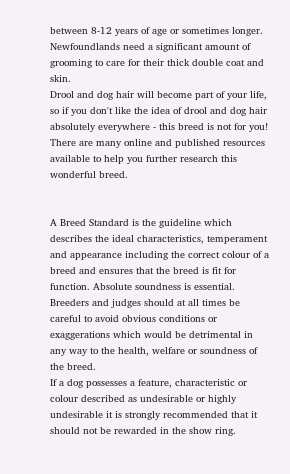between 8-12 years of age or sometimes longer.
Newfoundlands need a significant amount of grooming to care for their thick double coat and skin.
Drool and dog hair will become part of your life, so if you don't like the idea of drool and dog hair absolutely everywhere - this breed is not for you!
There are many online and published resources available to help you further research this wonderful breed.


A Breed Standard is the guideline which describes the ideal characteristics, temperament and appearance including the correct colour of a breed and ensures that the breed is fit for function. Absolute soundness is essential. Breeders and judges should at all times be careful to avoid obvious conditions or exaggerations which would be detrimental in any way to the health, welfare or soundness of the breed.
If a dog possesses a feature, characteristic or colour described as undesirable or highly undesirable it is strongly recommended that it should not be rewarded in the show ring.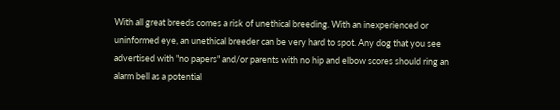With all great breeds comes a risk of unethical breeding. With an inexperienced or uninformed eye, an unethical breeder can be very hard to spot. Any dog that you see advertised with "no papers" and/or parents with no hip and elbow scores should ring an alarm bell as a potential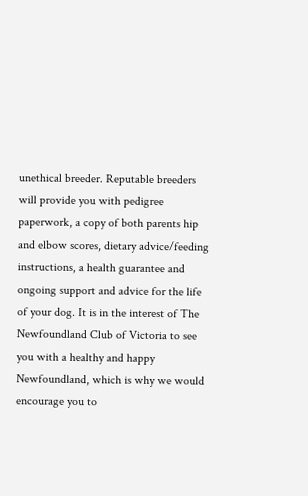unethical breeder. Reputable breeders will provide you with pedigree paperwork, a copy of both parents hip and elbow scores, dietary advice/feeding instructions, a health guarantee and ongoing support and advice for the life of your dog. It is in the interest of The Newfoundland Club of Victoria to see you with a healthy and happy Newfoundland, which is why we would encourage you to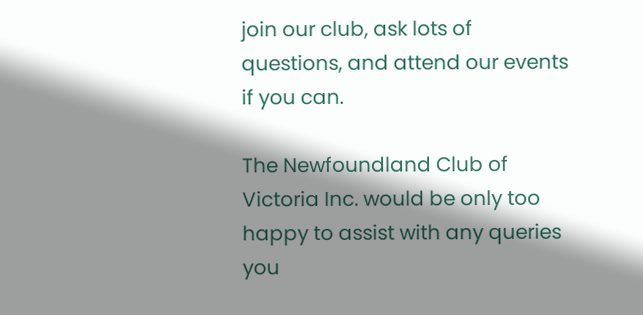join our club, ask lots of questions, and attend our events if you can.

The Newfoundland Club of Victoria Inc. would be only too happy to assist with any queries you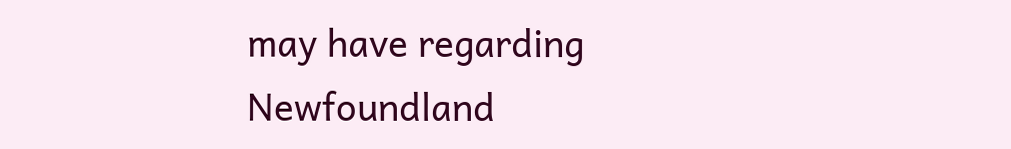may have regarding Newfoundland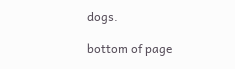dogs.

bottom of page